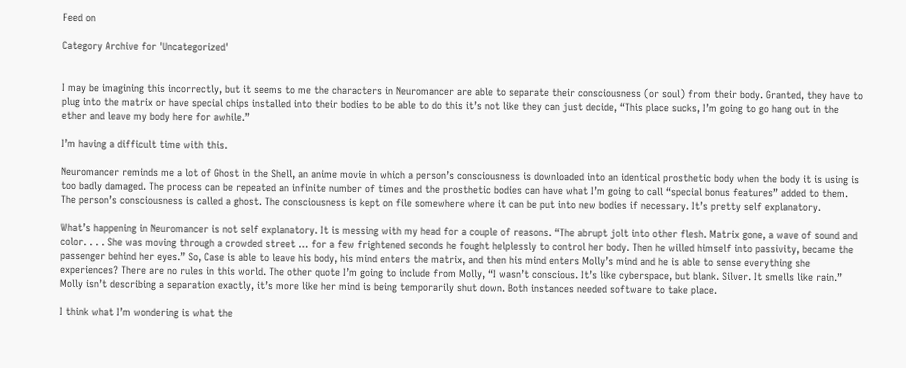Feed on

Category Archive for 'Uncategorized'


I may be imagining this incorrectly, but it seems to me the characters in Neuromancer are able to separate their consciousness (or soul) from their body. Granted, they have to plug into the matrix or have special chips installed into their bodies to be able to do this it’s not like they can just decide, “This place sucks, I’m going to go hang out in the ether and leave my body here for awhile.”

I’m having a difficult time with this.

Neuromancer reminds me a lot of Ghost in the Shell, an anime movie in which a person’s consciousness is downloaded into an identical prosthetic body when the body it is using is too badly damaged. The process can be repeated an infinite number of times and the prosthetic bodies can have what I’m going to call “special bonus features” added to them. The person’s consciousness is called a ghost. The consciousness is kept on file somewhere where it can be put into new bodies if necessary. It’s pretty self explanatory.

What’s happening in Neuromancer is not self explanatory. It is messing with my head for a couple of reasons. “The abrupt jolt into other flesh. Matrix gone, a wave of sound and color. . . . She was moving through a crowded street … for a few frightened seconds he fought helplessly to control her body. Then he willed himself into passivity, became the passenger behind her eyes.” So, Case is able to leave his body, his mind enters the matrix, and then his mind enters Molly’s mind and he is able to sense everything she experiences? There are no rules in this world. The other quote I’m going to include from Molly, “I wasn’t conscious. It’s like cyberspace, but blank. Silver. It smells like rain.” Molly isn’t describing a separation exactly, it’s more like her mind is being temporarily shut down. Both instances needed software to take place.

I think what I’m wondering is what the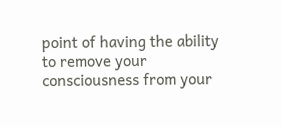point of having the ability to remove your consciousness from your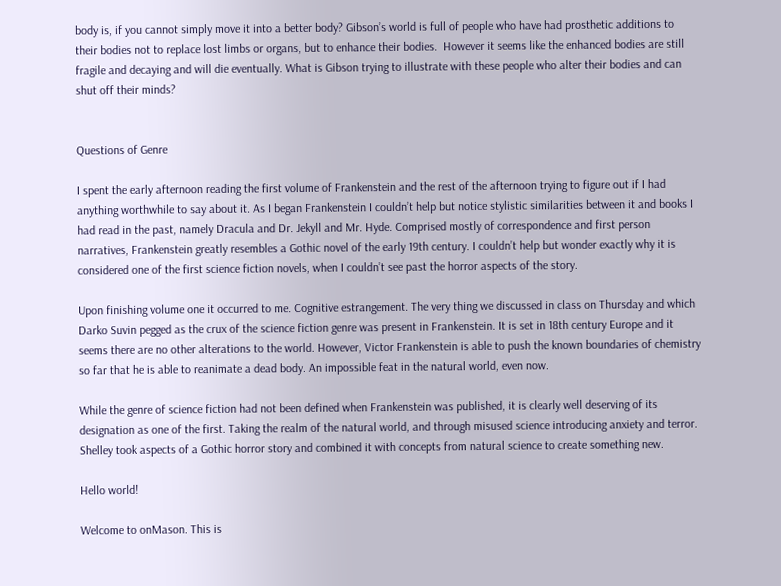body is, if you cannot simply move it into a better body? Gibson’s world is full of people who have had prosthetic additions to their bodies not to replace lost limbs or organs, but to enhance their bodies.  However it seems like the enhanced bodies are still fragile and decaying and will die eventually. What is Gibson trying to illustrate with these people who alter their bodies and can shut off their minds?


Questions of Genre

I spent the early afternoon reading the first volume of Frankenstein and the rest of the afternoon trying to figure out if I had anything worthwhile to say about it. As I began Frankenstein I couldn’t help but notice stylistic similarities between it and books I had read in the past, namely Dracula and Dr. Jekyll and Mr. Hyde. Comprised mostly of correspondence and first person narratives, Frankenstein greatly resembles a Gothic novel of the early 19th century. I couldn’t help but wonder exactly why it is considered one of the first science fiction novels, when I couldn’t see past the horror aspects of the story.

Upon finishing volume one it occurred to me. Cognitive estrangement. The very thing we discussed in class on Thursday and which Darko Suvin pegged as the crux of the science fiction genre was present in Frankenstein. It is set in 18th century Europe and it seems there are no other alterations to the world. However, Victor Frankenstein is able to push the known boundaries of chemistry so far that he is able to reanimate a dead body. An impossible feat in the natural world, even now.

While the genre of science fiction had not been defined when Frankenstein was published, it is clearly well deserving of its designation as one of the first. Taking the realm of the natural world, and through misused science introducing anxiety and terror. Shelley took aspects of a Gothic horror story and combined it with concepts from natural science to create something new.

Hello world!

Welcome to onMason. This is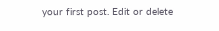your first post. Edit or delete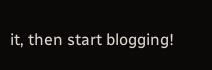it, then start blogging!